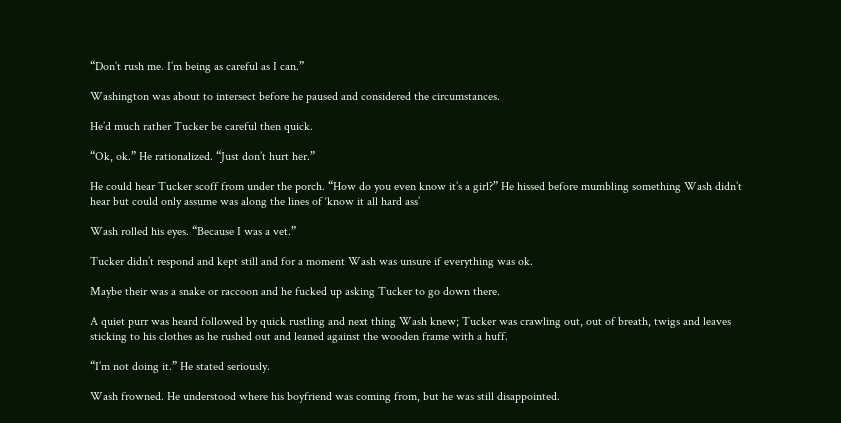“Don’t rush me. I’m being as careful as I can.”

Washington was about to intersect before he paused and considered the circumstances.

He’d much rather Tucker be careful then quick.

“Ok, ok.” He rationalized. “Just don’t hurt her.”

He could hear Tucker scoff from under the porch. “How do you even know it’s a girl?” He hissed before mumbling something Wash didn’t hear but could only assume was along the lines of ‘know it all hard ass’

Wash rolled his eyes. “Because I was a vet.”

Tucker didn’t respond and kept still and for a moment Wash was unsure if everything was ok.

Maybe their was a snake or raccoon and he fucked up asking Tucker to go down there.

A quiet purr was heard followed by quick rustling and next thing Wash knew; Tucker was crawling out, out of breath, twigs and leaves sticking to his clothes as he rushed out and leaned against the wooden frame with a huff.

“I’m not doing it.” He stated seriously.

Wash frowned. He understood where his boyfriend was coming from, but he was still disappointed.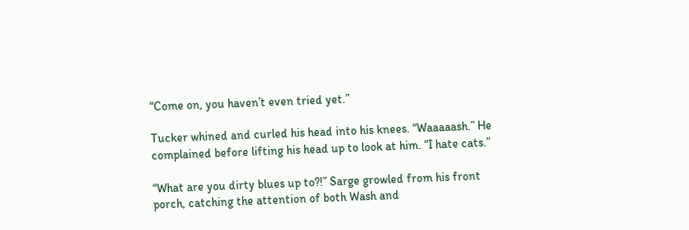“Come on, you haven’t even tried yet.”

Tucker whined and curled his head into his knees. “Waaaaash.” He complained before lifting his head up to look at him. “I hate cats.”

“What are you dirty blues up to?!” Sarge growled from his front porch, catching the attention of both Wash and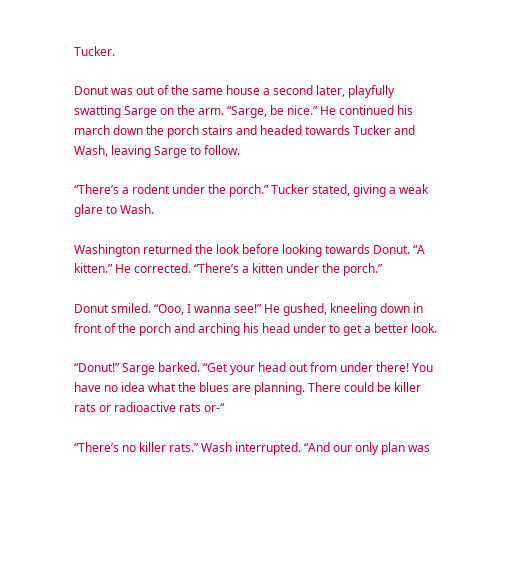Tucker.

Donut was out of the same house a second later, playfully swatting Sarge on the arm. “Sarge, be nice.” He continued his march down the porch stairs and headed towards Tucker and Wash, leaving Sarge to follow.

“There’s a rodent under the porch.” Tucker stated, giving a weak glare to Wash.

Washington returned the look before looking towards Donut. “A kitten.” He corrected. “There’s a kitten under the porch.”

Donut smiled. “Ooo, I wanna see!” He gushed, kneeling down in front of the porch and arching his head under to get a better look.

“Donut!” Sarge barked. “Get your head out from under there! You have no idea what the blues are planning. There could be killer rats or radioactive rats or-“

“There’s no killer rats.” Wash interrupted. “And our only plan was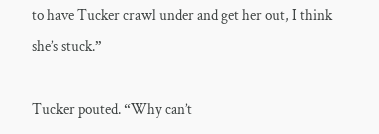to have Tucker crawl under and get her out, I think she’s stuck.”

Tucker pouted. “Why can’t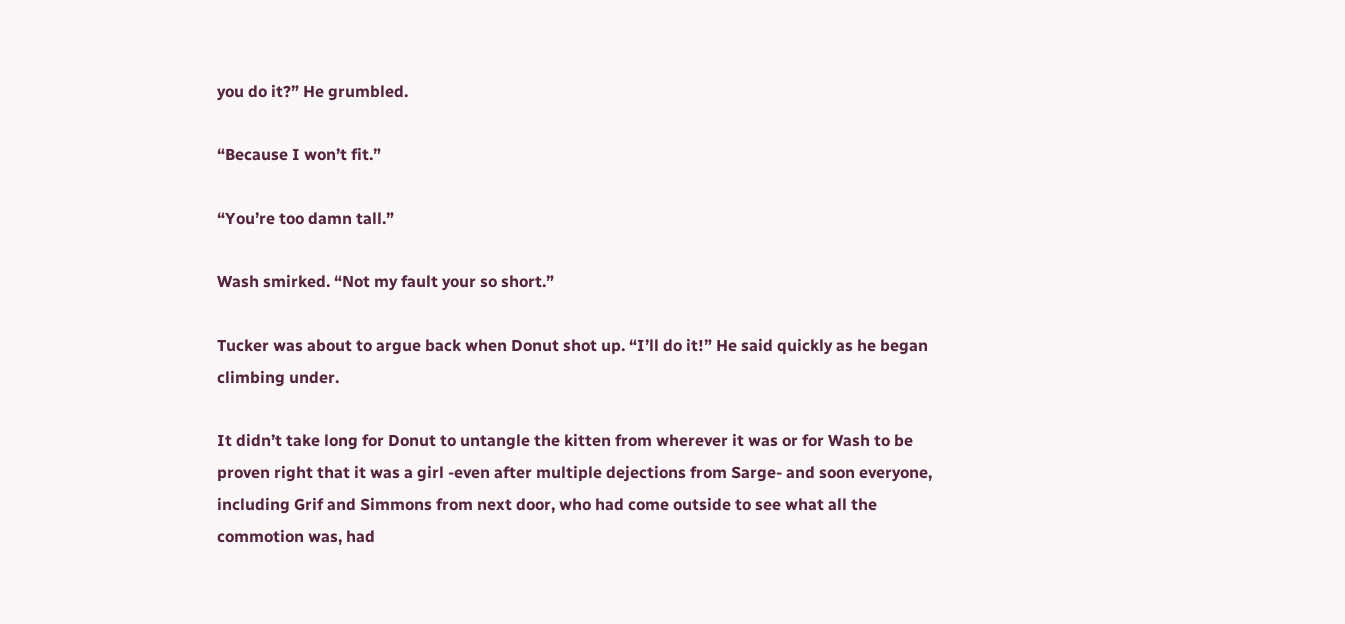you do it?” He grumbled.

“Because I won’t fit.”

“You’re too damn tall.”

Wash smirked. “Not my fault your so short.”

Tucker was about to argue back when Donut shot up. “I’ll do it!” He said quickly as he began climbing under.

It didn’t take long for Donut to untangle the kitten from wherever it was or for Wash to be proven right that it was a girl -even after multiple dejections from Sarge- and soon everyone, including Grif and Simmons from next door, who had come outside to see what all the commotion was, had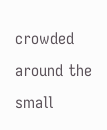crowded around the small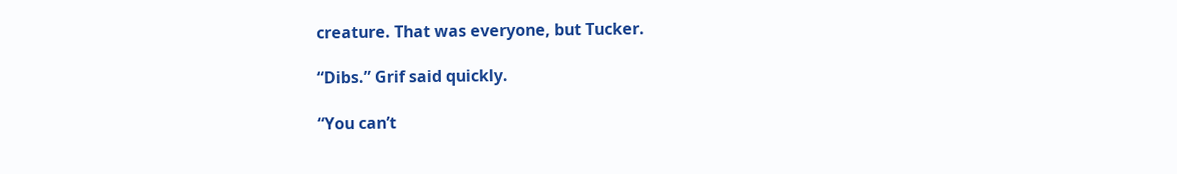creature. That was everyone, but Tucker.

“Dibs.” Grif said quickly.

“You can’t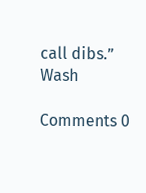call dibs.” Wash

Comments 0